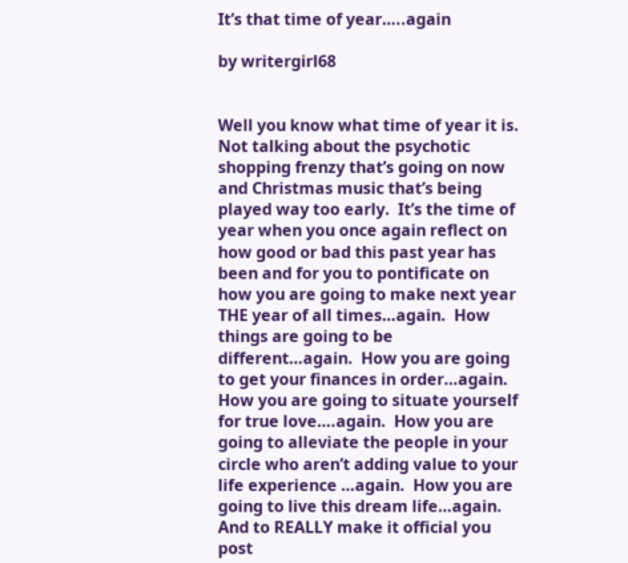It’s that time of year…..again

by writergirl68


Well you know what time of year it is.  Not talking about the psychotic shopping frenzy that’s going on now and Christmas music that’s being played way too early.  It’s the time of year when you once again reflect on how good or bad this past year has been and for you to pontificate on how you are going to make next year THE year of all times…again.  How things are going to be different…again.  How you are going to get your finances in order…again.  How you are going to situate yourself for true love….again.  How you are going to alleviate the people in your circle who aren’t adding value to your life experience …again.  How you are going to live this dream life…again.  And to REALLY make it official you post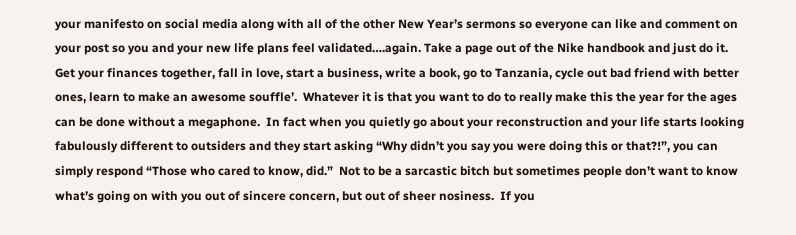your manifesto on social media along with all of the other New Year’s sermons so everyone can like and comment on your post so you and your new life plans feel validated….again. Take a page out of the Nike handbook and just do it.  Get your finances together, fall in love, start a business, write a book, go to Tanzania, cycle out bad friend with better ones, learn to make an awesome souffle’.  Whatever it is that you want to do to really make this the year for the ages can be done without a megaphone.  In fact when you quietly go about your reconstruction and your life starts looking fabulously different to outsiders and they start asking “Why didn’t you say you were doing this or that?!”, you can simply respond “Those who cared to know, did.”  Not to be a sarcastic bitch but sometimes people don’t want to know what’s going on with you out of sincere concern, but out of sheer nosiness.  If you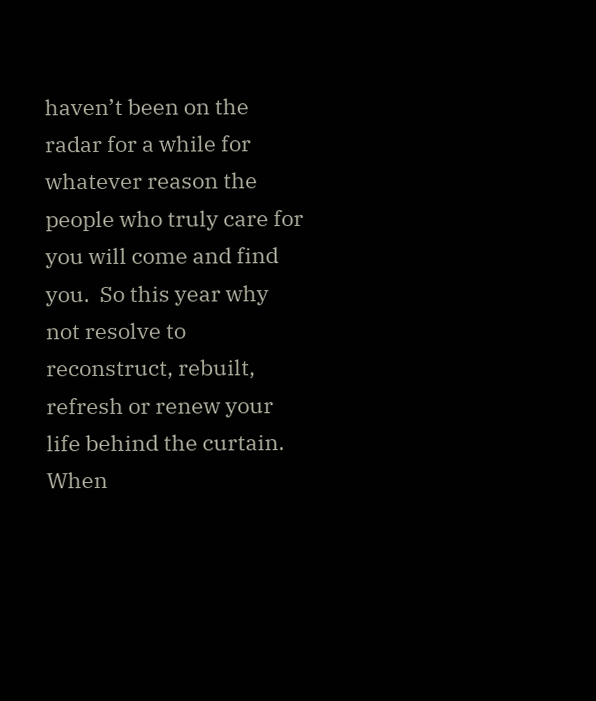haven’t been on the radar for a while for whatever reason the people who truly care for you will come and find you.  So this year why not resolve to reconstruct, rebuilt, refresh or renew your life behind the curtain.   When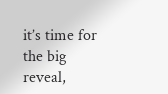it’s time for the big reveal,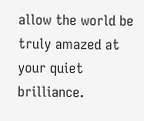allow the world be truly amazed at your quiet brilliance.